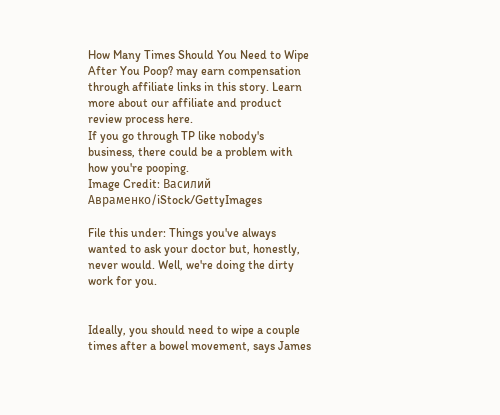How Many Times Should You Need to Wipe After You Poop? may earn compensation through affiliate links in this story. Learn more about our affiliate and product review process here.
If you go through TP like nobody's business, there could be a problem with how you're pooping.
Image Credit: Василий Авраменко/iStock/GettyImages

File this under: Things you've always wanted to ask your doctor but, honestly, never would. Well, we're doing the dirty work for you.


Ideally, you should need to wipe a couple times after a bowel movement, says James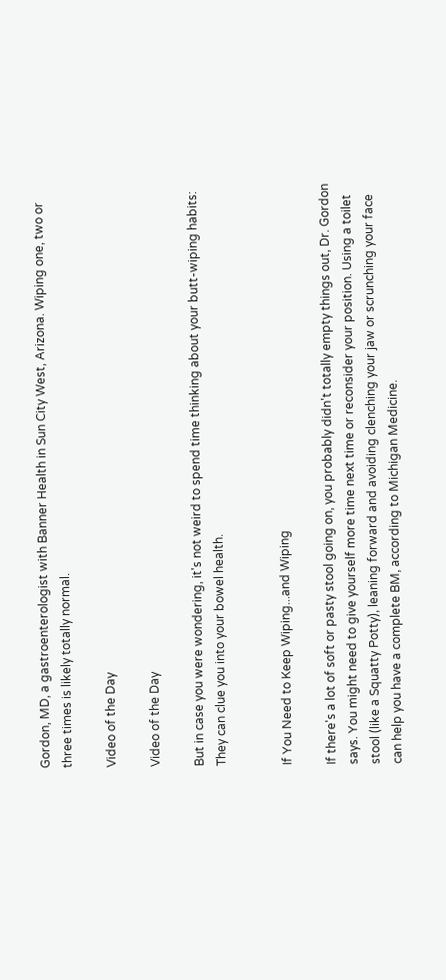Gordon, MD, a gastroenterologist with Banner Health in Sun City West, Arizona. Wiping one, two or three times is likely totally normal.

Video of the Day

Video of the Day

But in case you were wondering, it's not weird to spend time thinking about your butt-wiping habits: They can clue you into your bowel health.


If You Need to Keep Wiping...and Wiping

If there's a lot of soft or pasty stool going on, you probably didn't totally empty things out, Dr. Gordon says. You might need to give yourself more time next time or reconsider your position. Using a toilet stool (like a Squatty Potty), leaning forward and avoiding clenching your jaw or scrunching your face can help you have a complete BM, according to Michigan Medicine.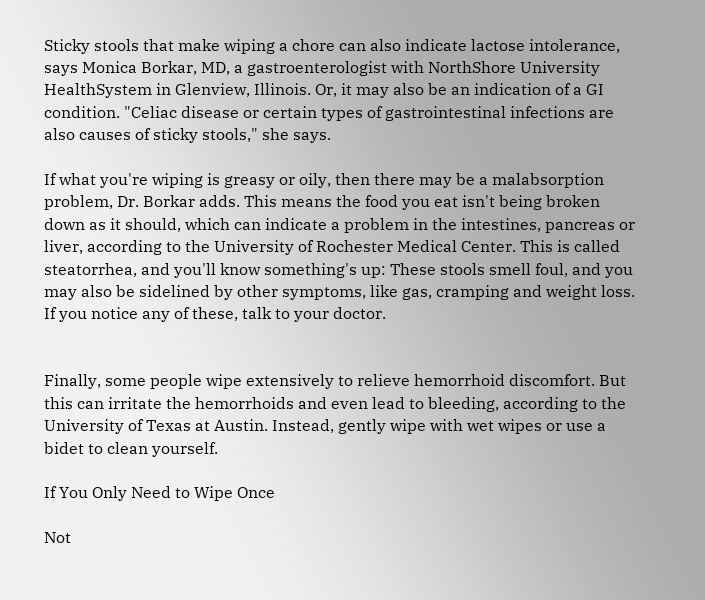Sticky stools that make wiping a chore can also indicate lactose intolerance, says Monica Borkar, MD, a gastroenterologist with NorthShore University HealthSystem in Glenview, Illinois. Or, it may also be an indication of a GI condition. "Celiac disease or certain types of gastrointestinal infections are also causes of sticky stools," she says.

If what you're wiping is greasy or oily, then there may be a malabsorption problem, Dr. Borkar adds. This means the food you eat isn't being broken down as it should, which can indicate a problem in the intestines, pancreas or liver, according to the University of Rochester Medical Center. This is called steatorrhea, and you'll know something's up: These stools smell foul, and you may also be sidelined by other symptoms, like gas, cramping and weight loss. If you notice any of these, talk to your doctor.


Finally, some people wipe extensively to relieve hemorrhoid discomfort. But this can irritate the hemorrhoids and even lead to bleeding, according to the University of Texas at Austin. Instead, gently wipe with wet wipes or use a bidet to clean yourself.

If You Only Need to Wipe Once

Not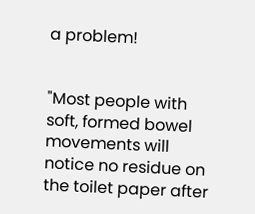a problem!


"Most people with soft, formed bowel movements will notice no residue on the toilet paper after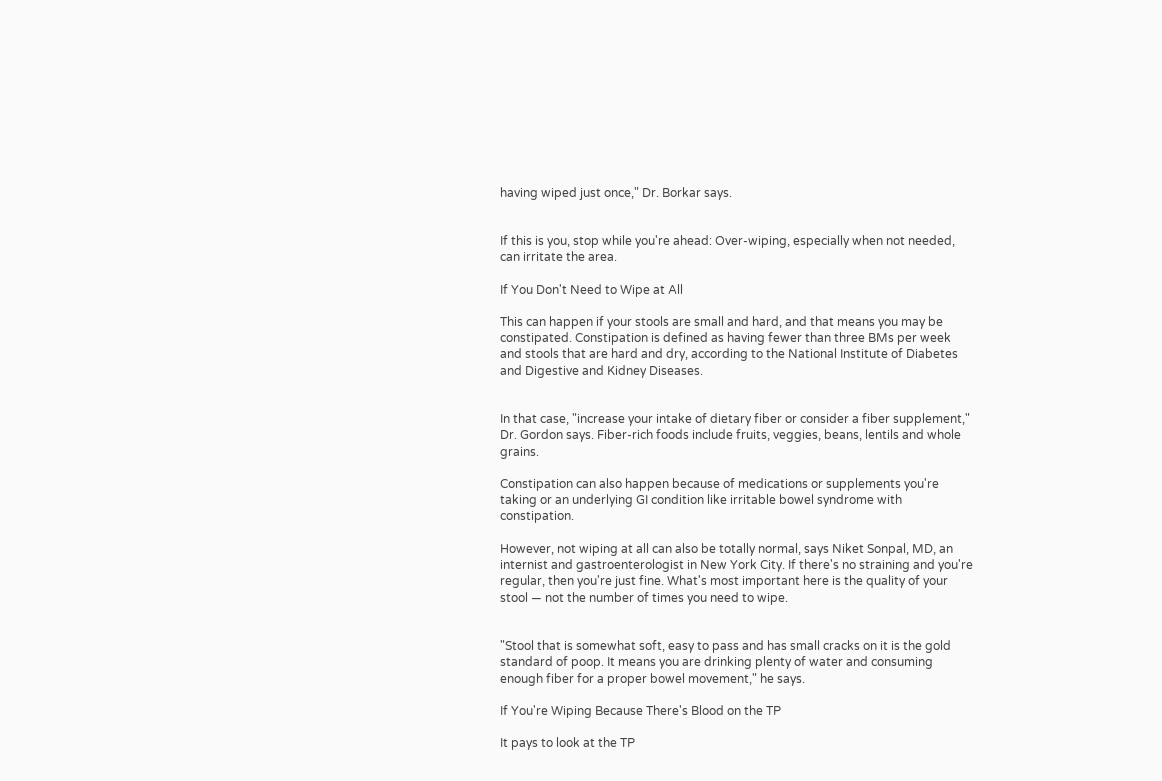having wiped just once," Dr. Borkar says.


If this is you, stop while you're ahead: Over-wiping, especially when not needed, can irritate the area.

If You Don't Need to Wipe at All

This can happen if your stools are small and hard, and that means you may be constipated. Constipation is defined as having fewer than three BMs per week and stools that are hard and dry, according to the National Institute of Diabetes and Digestive and Kidney Diseases.


In that case, "increase your intake of dietary fiber or consider a fiber supplement," Dr. Gordon says. Fiber-rich foods include fruits, veggies, beans, lentils and whole grains.

Constipation can also happen because of medications or supplements you're taking or an underlying GI condition like irritable bowel syndrome with constipation.

However, not wiping at all can also be totally normal, says Niket Sonpal, MD, an internist and gastroenterologist in New York City. If there's no straining and you're regular, then you're just fine. What's most important here is the quality of your stool — not the number of times you need to wipe.


"Stool that is somewhat soft, easy to pass and has small cracks on it is the gold standard of poop. It means you are drinking plenty of water and consuming enough fiber for a proper bowel movement," he says.

If You're Wiping Because There's Blood on the TP

It pays to look at the TP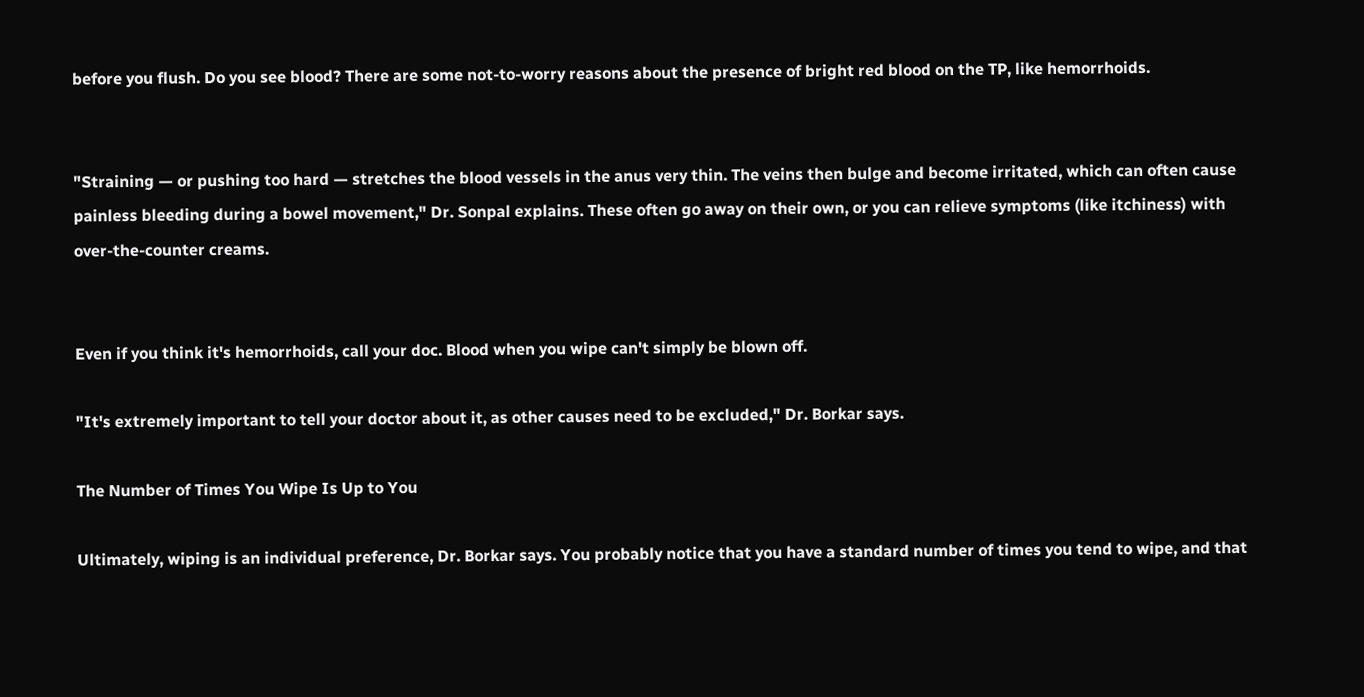before you flush. Do you see blood? There are some not-to-worry reasons about the presence of bright red blood on the TP, like hemorrhoids.


"Straining — or pushing too hard — stretches the blood vessels in the anus very thin. The veins then bulge and become irritated, which can often cause painless bleeding during a bowel movement," Dr. Sonpal explains. These often go away on their own, or you can relieve symptoms (like itchiness) with over-the-counter creams.


Even if you think it's hemorrhoids, call your doc. Blood when you wipe can't simply be blown off.

"It's extremely important to tell your doctor about it, as other causes need to be excluded," Dr. Borkar says.

The Number of Times You Wipe Is Up to You

Ultimately, wiping is an individual preference, Dr. Borkar says. You probably notice that you have a standard number of times you tend to wipe, and that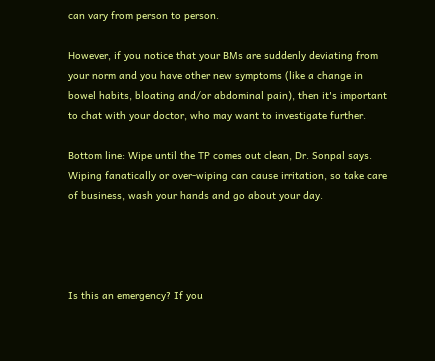can vary from person to person.

However, if you notice that your BMs are suddenly deviating from your norm and you have other new symptoms (like a change in bowel habits, bloating and/or abdominal pain), then it's important to chat with your doctor, who may want to investigate further.

Bottom line: Wipe until the TP comes out clean, Dr. Sonpal says. Wiping fanatically or over-wiping can cause irritation, so take care of business, wash your hands and go about your day.




Is this an emergency? If you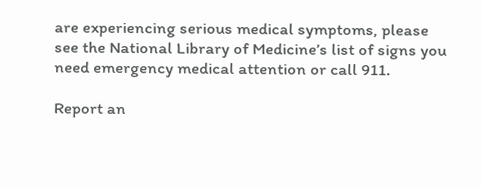are experiencing serious medical symptoms, please see the National Library of Medicine’s list of signs you need emergency medical attention or call 911.

Report an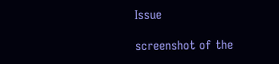Issue

screenshot of the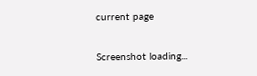current page

Screenshot loading...